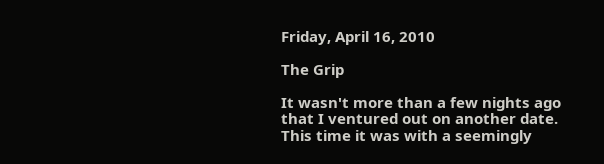Friday, April 16, 2010

The Grip

It wasn't more than a few nights ago that I ventured out on another date. This time it was with a seemingly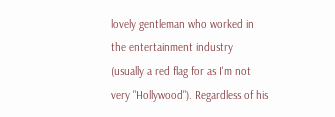lovely gentleman who worked in the entertainment industry (usually a red flag for as I'm not very "Hollywood"). Regardless of his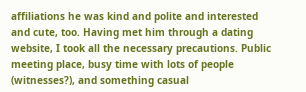affiliations he was kind and polite and interested and cute, too. Having met him through a dating website, I took all the necessary precautions. Public meeting place, busy time with lots of people (witnesses?), and something casual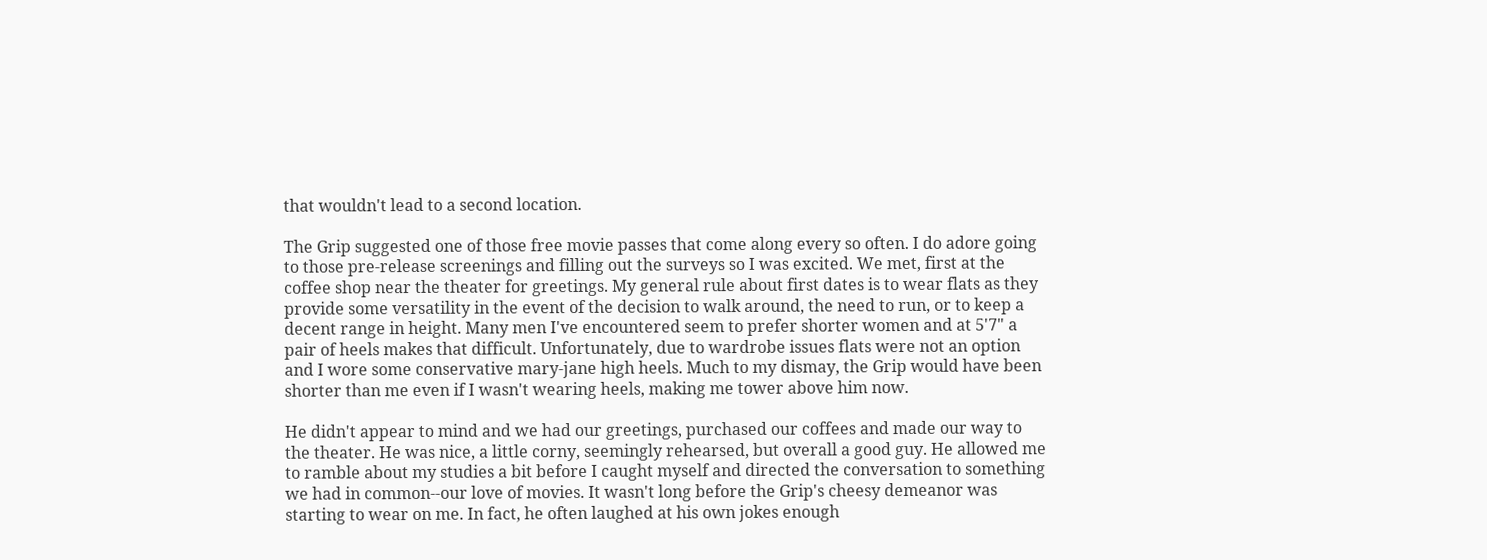that wouldn't lead to a second location.

The Grip suggested one of those free movie passes that come along every so often. I do adore going to those pre-release screenings and filling out the surveys so I was excited. We met, first at the coffee shop near the theater for greetings. My general rule about first dates is to wear flats as they provide some versatility in the event of the decision to walk around, the need to run, or to keep a decent range in height. Many men I've encountered seem to prefer shorter women and at 5'7" a pair of heels makes that difficult. Unfortunately, due to wardrobe issues flats were not an option and I wore some conservative mary-jane high heels. Much to my dismay, the Grip would have been shorter than me even if I wasn't wearing heels, making me tower above him now.

He didn't appear to mind and we had our greetings, purchased our coffees and made our way to the theater. He was nice, a little corny, seemingly rehearsed, but overall a good guy. He allowed me to ramble about my studies a bit before I caught myself and directed the conversation to something we had in common--our love of movies. It wasn't long before the Grip's cheesy demeanor was starting to wear on me. In fact, he often laughed at his own jokes enough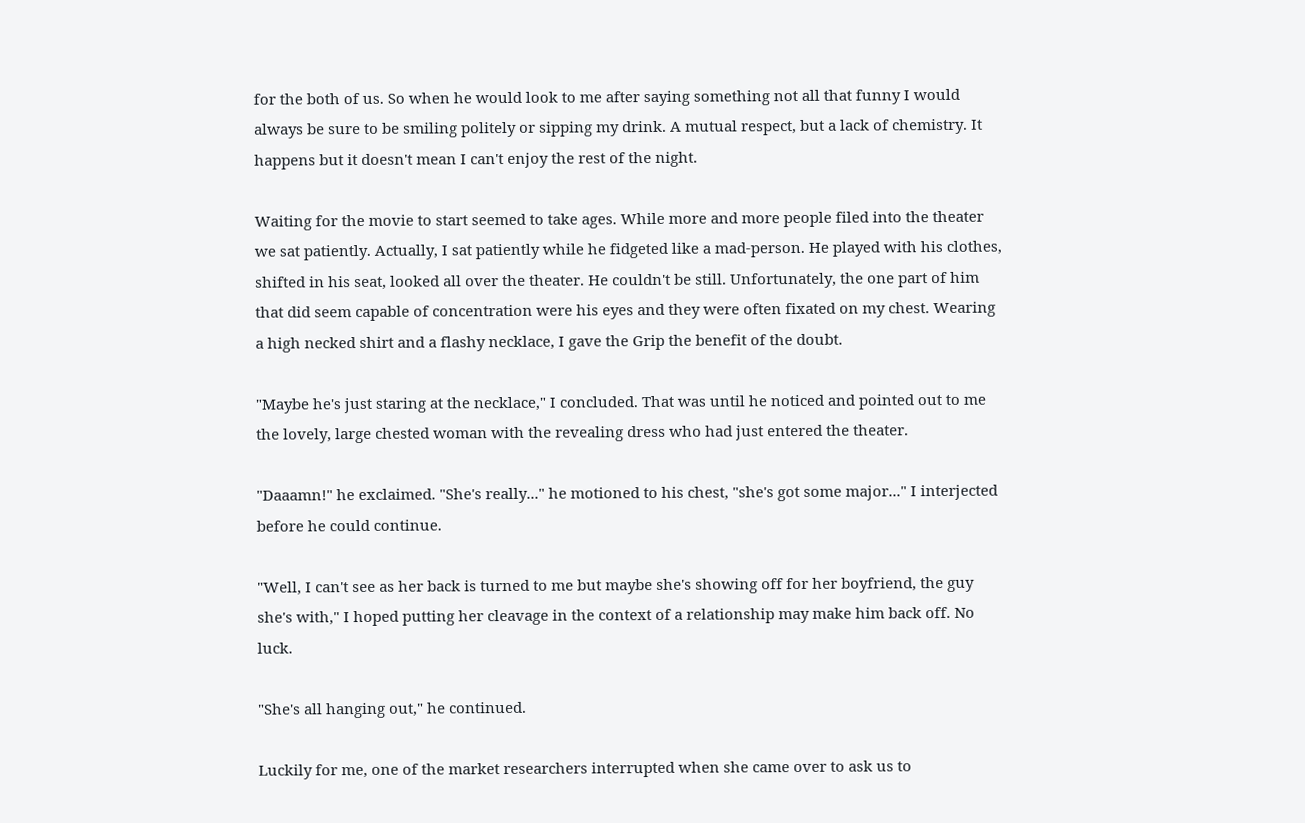for the both of us. So when he would look to me after saying something not all that funny I would always be sure to be smiling politely or sipping my drink. A mutual respect, but a lack of chemistry. It happens but it doesn't mean I can't enjoy the rest of the night.

Waiting for the movie to start seemed to take ages. While more and more people filed into the theater we sat patiently. Actually, I sat patiently while he fidgeted like a mad-person. He played with his clothes, shifted in his seat, looked all over the theater. He couldn't be still. Unfortunately, the one part of him that did seem capable of concentration were his eyes and they were often fixated on my chest. Wearing a high necked shirt and a flashy necklace, I gave the Grip the benefit of the doubt.

"Maybe he's just staring at the necklace," I concluded. That was until he noticed and pointed out to me the lovely, large chested woman with the revealing dress who had just entered the theater.

"Daaamn!" he exclaimed. "She's really..." he motioned to his chest, "she's got some major..." I interjected before he could continue.

"Well, I can't see as her back is turned to me but maybe she's showing off for her boyfriend, the guy she's with," I hoped putting her cleavage in the context of a relationship may make him back off. No luck.

"She's all hanging out," he continued.

Luckily for me, one of the market researchers interrupted when she came over to ask us to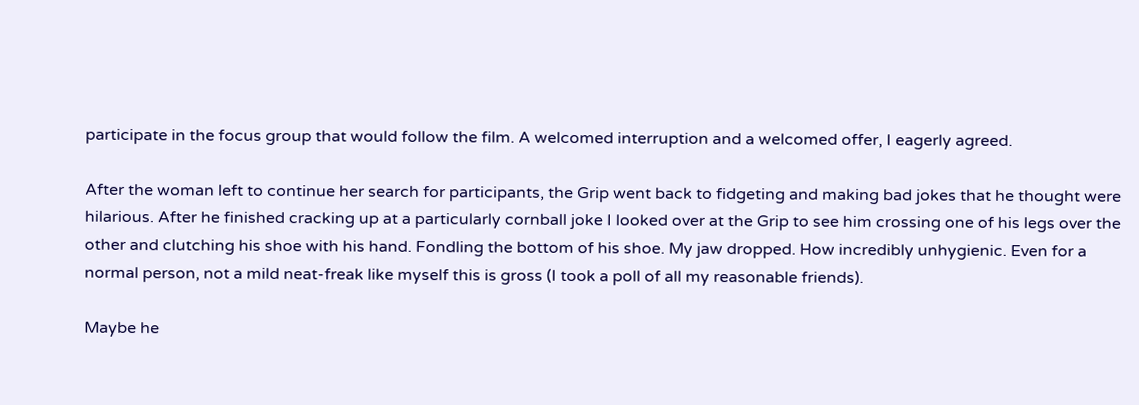participate in the focus group that would follow the film. A welcomed interruption and a welcomed offer, I eagerly agreed.

After the woman left to continue her search for participants, the Grip went back to fidgeting and making bad jokes that he thought were hilarious. After he finished cracking up at a particularly cornball joke I looked over at the Grip to see him crossing one of his legs over the other and clutching his shoe with his hand. Fondling the bottom of his shoe. My jaw dropped. How incredibly unhygienic. Even for a normal person, not a mild neat-freak like myself this is gross (I took a poll of all my reasonable friends).

Maybe he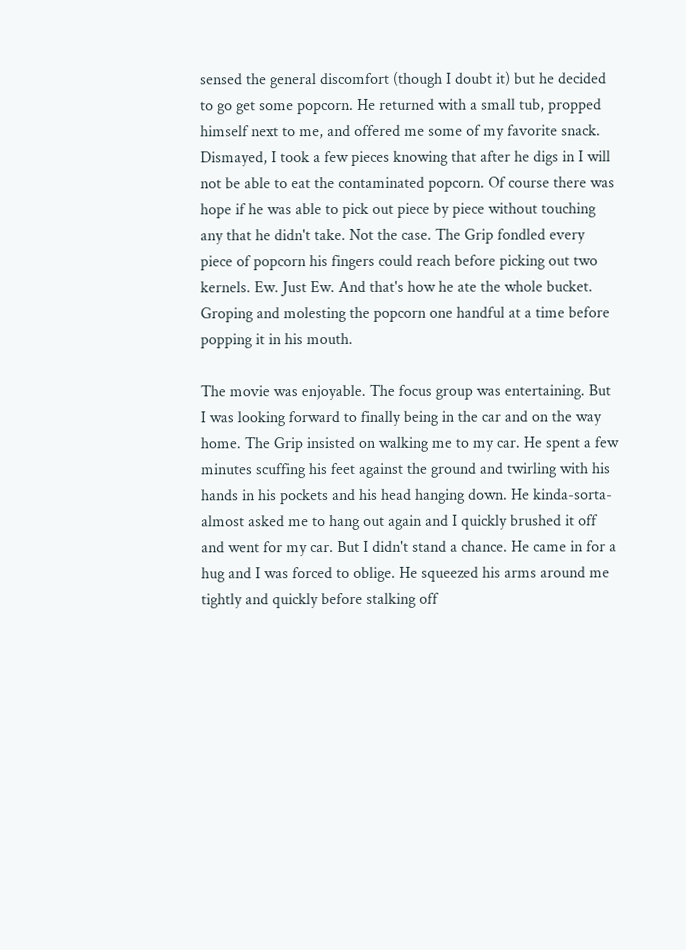sensed the general discomfort (though I doubt it) but he decided to go get some popcorn. He returned with a small tub, propped himself next to me, and offered me some of my favorite snack. Dismayed, I took a few pieces knowing that after he digs in I will not be able to eat the contaminated popcorn. Of course there was hope if he was able to pick out piece by piece without touching any that he didn't take. Not the case. The Grip fondled every piece of popcorn his fingers could reach before picking out two kernels. Ew. Just Ew. And that's how he ate the whole bucket. Groping and molesting the popcorn one handful at a time before popping it in his mouth.

The movie was enjoyable. The focus group was entertaining. But I was looking forward to finally being in the car and on the way home. The Grip insisted on walking me to my car. He spent a few minutes scuffing his feet against the ground and twirling with his hands in his pockets and his head hanging down. He kinda-sorta-almost asked me to hang out again and I quickly brushed it off and went for my car. But I didn't stand a chance. He came in for a hug and I was forced to oblige. He squeezed his arms around me tightly and quickly before stalking off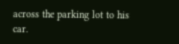across the parking lot to his car.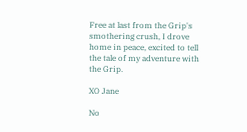Free at last from the Grip's smothering crush, I drove home in peace, excited to tell the tale of my adventure with the Grip.

XO Jane

No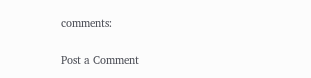comments:

Post a Comment